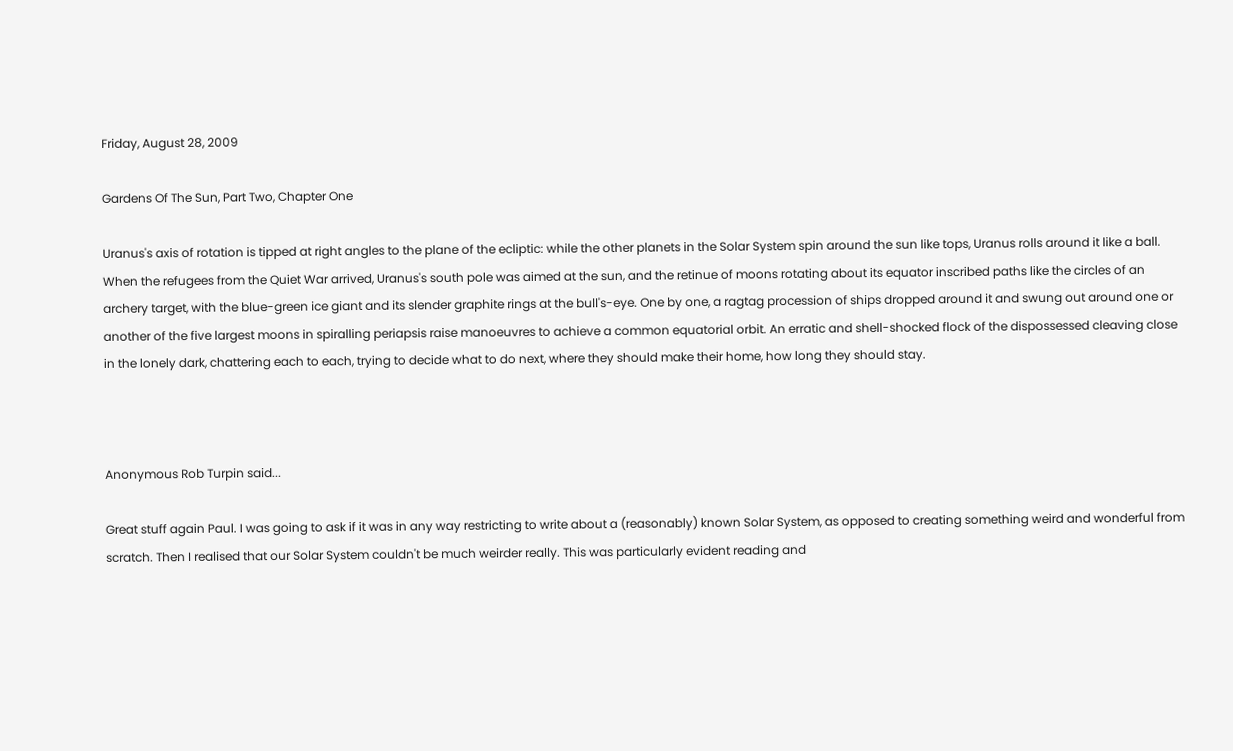Friday, August 28, 2009

Gardens Of The Sun, Part Two, Chapter One

Uranus's axis of rotation is tipped at right angles to the plane of the ecliptic: while the other planets in the Solar System spin around the sun like tops, Uranus rolls around it like a ball. When the refugees from the Quiet War arrived, Uranus's south pole was aimed at the sun, and the retinue of moons rotating about its equator inscribed paths like the circles of an archery target, with the blue-green ice giant and its slender graphite rings at the bull's-eye. One by one, a ragtag procession of ships dropped around it and swung out around one or another of the five largest moons in spiralling periapsis raise manoeuvres to achieve a common equatorial orbit. An erratic and shell-shocked flock of the dispossessed cleaving close in the lonely dark, chattering each to each, trying to decide what to do next, where they should make their home, how long they should stay.



Anonymous Rob Turpin said...

Great stuff again Paul. I was going to ask if it was in any way restricting to write about a (reasonably) known Solar System, as opposed to creating something weird and wonderful from scratch. Then I realised that our Solar System couldn't be much weirder really. This was particularly evident reading and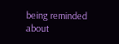being reminded about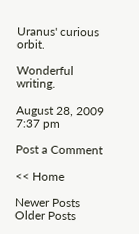Uranus' curious orbit.

Wonderful writing.

August 28, 2009 7:37 pm

Post a Comment

<< Home

Newer Posts Older Posts